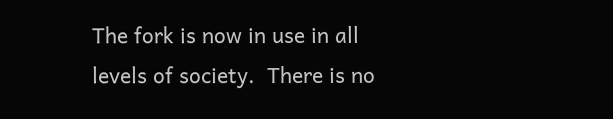The fork is now in use in all levels of society.  There is no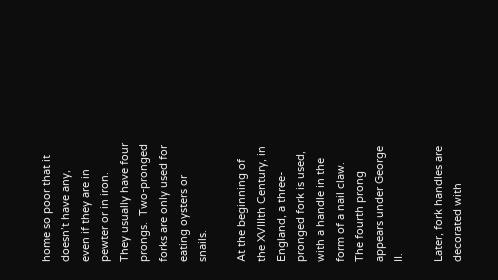home so poor that it doesn’t have any, even if they are in pewter or in iron.  They usually have four prongs.  Two-pronged forks are only used for eating oysters or snails.

At the beginning of the XVIIIth Century, in England, a three-pronged fork is used, with a handle in the form of a nail claw.  The fourth prong appears under George II.

Later, fork handles are decorated with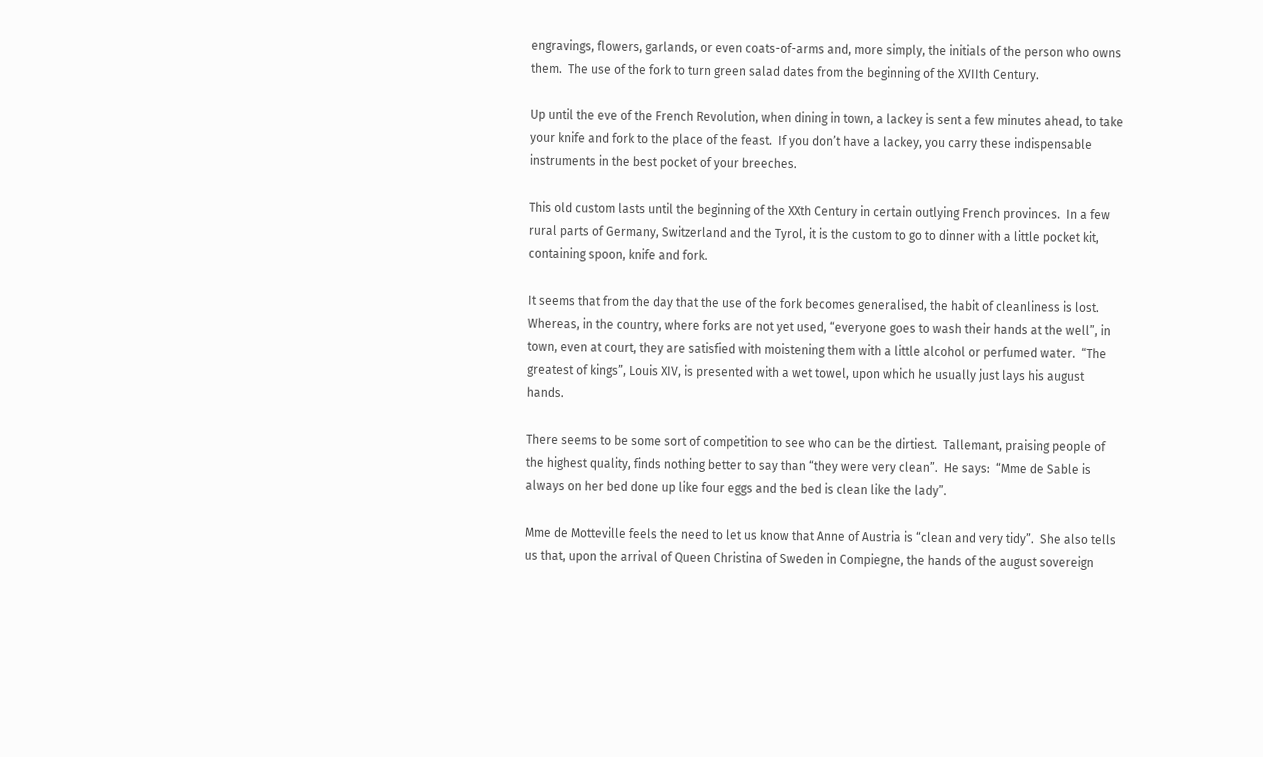engravings, flowers, garlands, or even coats-of-arms and, more simply, the initials of the person who owns them.  The use of the fork to turn green salad dates from the beginning of the XVIIth Century.

Up until the eve of the French Revolution, when dining in town, a lackey is sent a few minutes ahead, to take your knife and fork to the place of the feast.  If you don’t have a lackey, you carry these indispensable instruments in the best pocket of your breeches.

This old custom lasts until the beginning of the XXth Century in certain outlying French provinces.  In a few rural parts of Germany, Switzerland and the Tyrol, it is the custom to go to dinner with a little pocket kit, containing spoon, knife and fork.

It seems that from the day that the use of the fork becomes generalised, the habit of cleanliness is lost.  Whereas, in the country, where forks are not yet used, “everyone goes to wash their hands at the well”, in town, even at court, they are satisfied with moistening them with a little alcohol or perfumed water.  “The greatest of kings”, Louis XIV, is presented with a wet towel, upon which he usually just lays his august hands.

There seems to be some sort of competition to see who can be the dirtiest.  Tallemant, praising people of the highest quality, finds nothing better to say than “they were very clean”.  He says:  “Mme de Sable is always on her bed done up like four eggs and the bed is clean like the lady”.

Mme de Motteville feels the need to let us know that Anne of Austria is “clean and very tidy”.  She also tells us that, upon the arrival of Queen Christina of Sweden in Compiegne, the hands of the august sovereign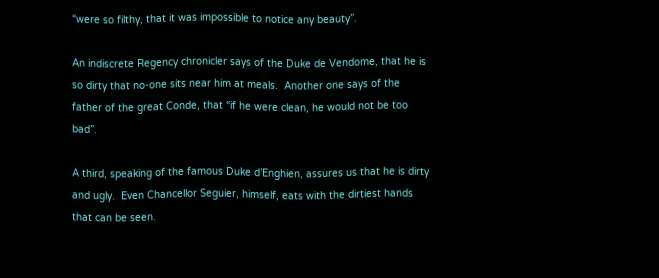“were so filthy, that it was impossible to notice any beauty”.

An indiscrete Regency chronicler says of the Duke de Vendome, that he is so dirty that no-one sits near him at meals.  Another one says of the father of the great Conde, that “if he were clean, he would not be too bad”.

A third, speaking of the famous Duke d’Enghien, assures us that he is dirty and ugly.  Even Chancellor Seguier, himself, eats with the dirtiest hands that can be seen.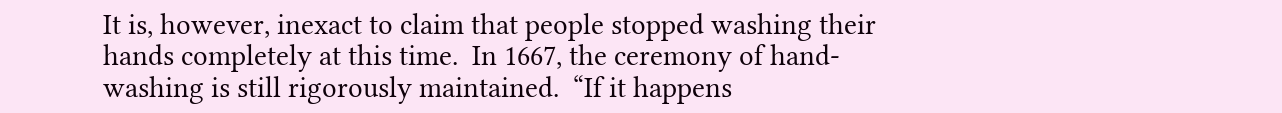It is, however, inexact to claim that people stopped washing their hands completely at this time.  In 1667, the ceremony of hand-washing is still rigorously maintained.  “If it happens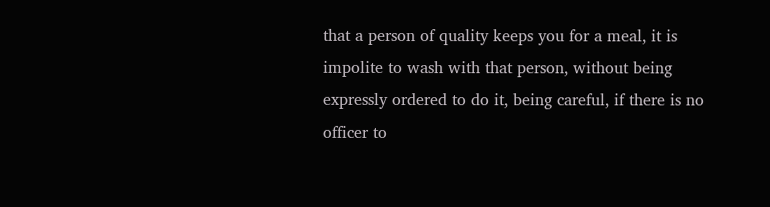that a person of quality keeps you for a meal, it is impolite to wash with that person, without being expressly ordered to do it, being careful, if there is no officer to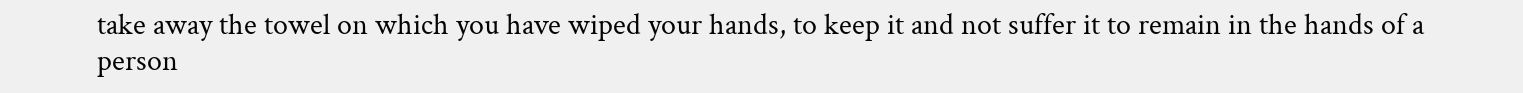take away the towel on which you have wiped your hands, to keep it and not suffer it to remain in the hands of a person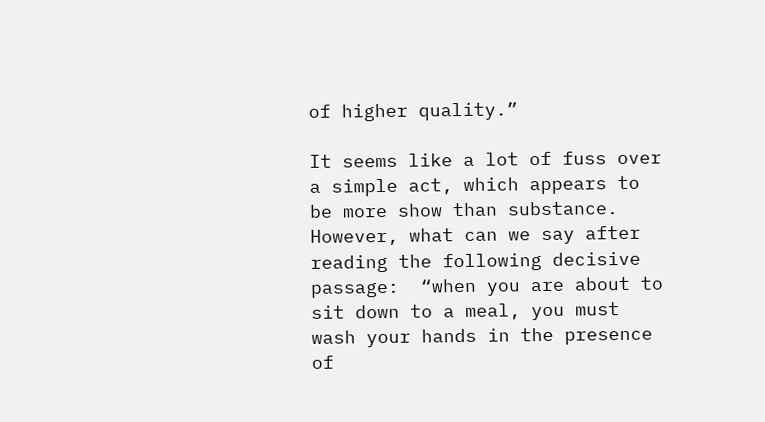of higher quality.”

It seems like a lot of fuss over a simple act, which appears to be more show than substance.  However, what can we say after reading the following decisive passage:  “when you are about to sit down to a meal, you must wash your hands in the presence of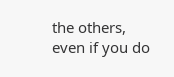the others, even if you do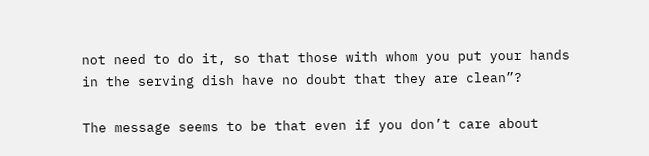not need to do it, so that those with whom you put your hands in the serving dish have no doubt that they are clean”?

The message seems to be that even if you don’t care about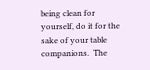being clean for yourself, do it for the sake of your table companions.  The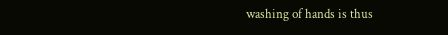washing of hands is thus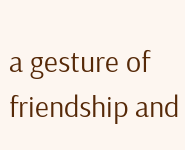a gesture of friendship and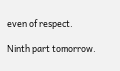even of respect.

Ninth part tomorrow.